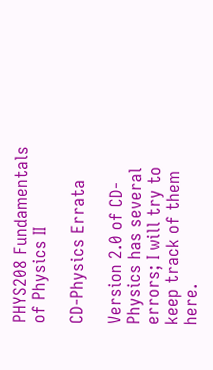PHYS208 Fundamentals of Physics II

CD-Physics Errata

Version 2.0 of CD-Physics has several errors; I will try to keep track of them here.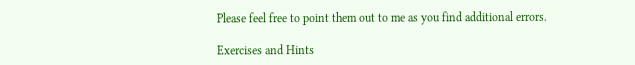Please feel free to point them out to me as you find additional errors.

Exercises and Hints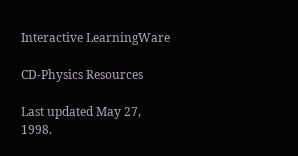Interactive LearningWare

CD-Physics Resources

Last updated May 27, 1998.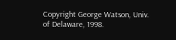Copyright George Watson, Univ. of Delaware, 1998.